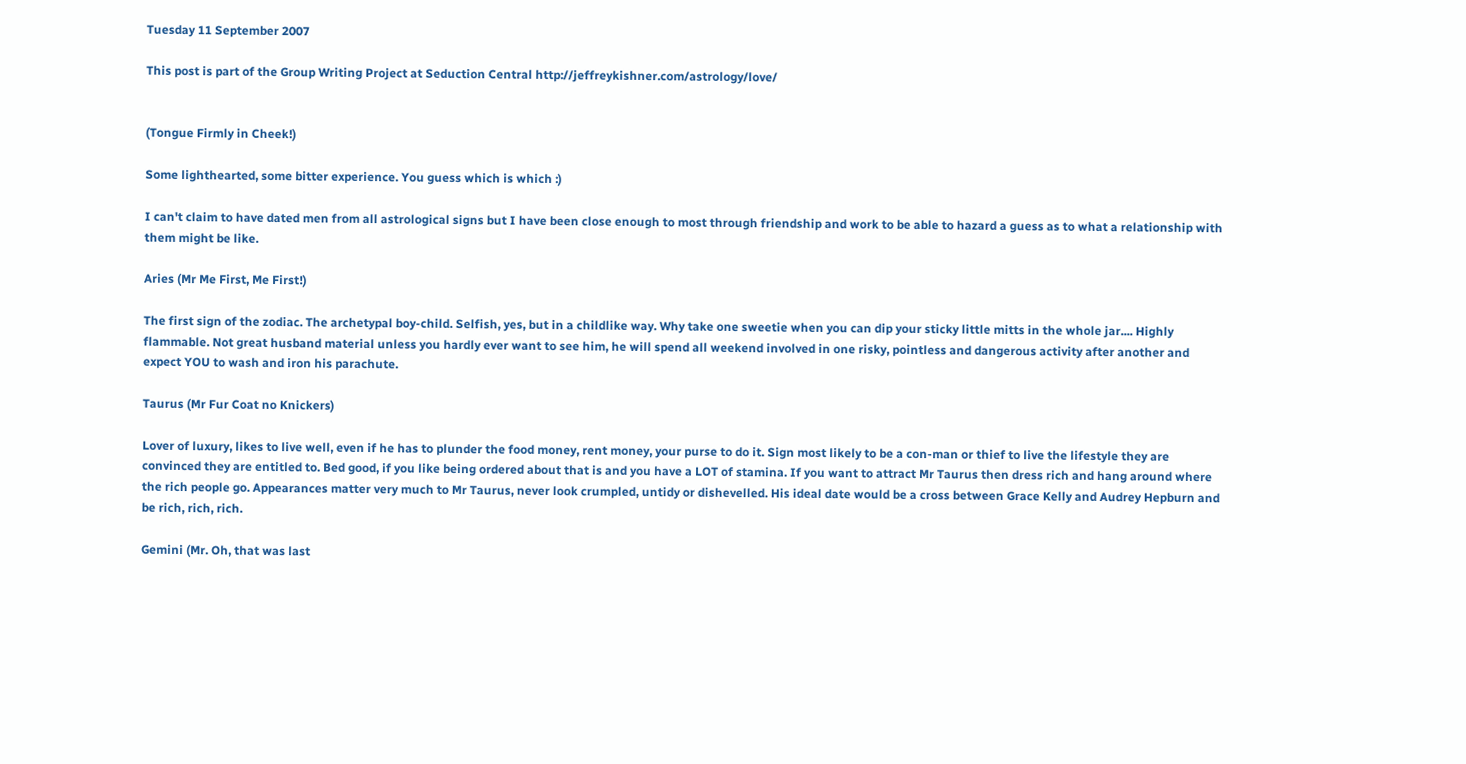Tuesday 11 September 2007

This post is part of the Group Writing Project at Seduction Central http://jeffreykishner.com/astrology/love/


(Tongue Firmly in Cheek!)

Some lighthearted, some bitter experience. You guess which is which :)

I can't claim to have dated men from all astrological signs but I have been close enough to most through friendship and work to be able to hazard a guess as to what a relationship with them might be like.

Aries (Mr Me First, Me First!)

The first sign of the zodiac. The archetypal boy-child. Selfish, yes, but in a childlike way. Why take one sweetie when you can dip your sticky little mitts in the whole jar.... Highly flammable. Not great husband material unless you hardly ever want to see him, he will spend all weekend involved in one risky, pointless and dangerous activity after another and expect YOU to wash and iron his parachute.

Taurus (Mr Fur Coat no Knickers)

Lover of luxury, likes to live well, even if he has to plunder the food money, rent money, your purse to do it. Sign most likely to be a con-man or thief to live the lifestyle they are convinced they are entitled to. Bed good, if you like being ordered about that is and you have a LOT of stamina. If you want to attract Mr Taurus then dress rich and hang around where the rich people go. Appearances matter very much to Mr Taurus, never look crumpled, untidy or dishevelled. His ideal date would be a cross between Grace Kelly and Audrey Hepburn and be rich, rich, rich.

Gemini (Mr. Oh, that was last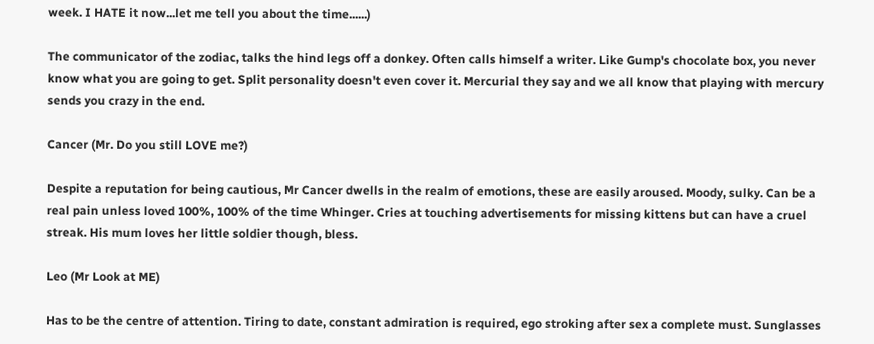week. I HATE it now...let me tell you about the time......)

The communicator of the zodiac, talks the hind legs off a donkey. Often calls himself a writer. Like Gump's chocolate box, you never know what you are going to get. Split personality doesn't even cover it. Mercurial they say and we all know that playing with mercury sends you crazy in the end.

Cancer (Mr. Do you still LOVE me?)

Despite a reputation for being cautious, Mr Cancer dwells in the realm of emotions, these are easily aroused. Moody, sulky. Can be a real pain unless loved 100%, 100% of the time Whinger. Cries at touching advertisements for missing kittens but can have a cruel streak. His mum loves her little soldier though, bless.

Leo (Mr Look at ME)

Has to be the centre of attention. Tiring to date, constant admiration is required, ego stroking after sex a complete must. Sunglasses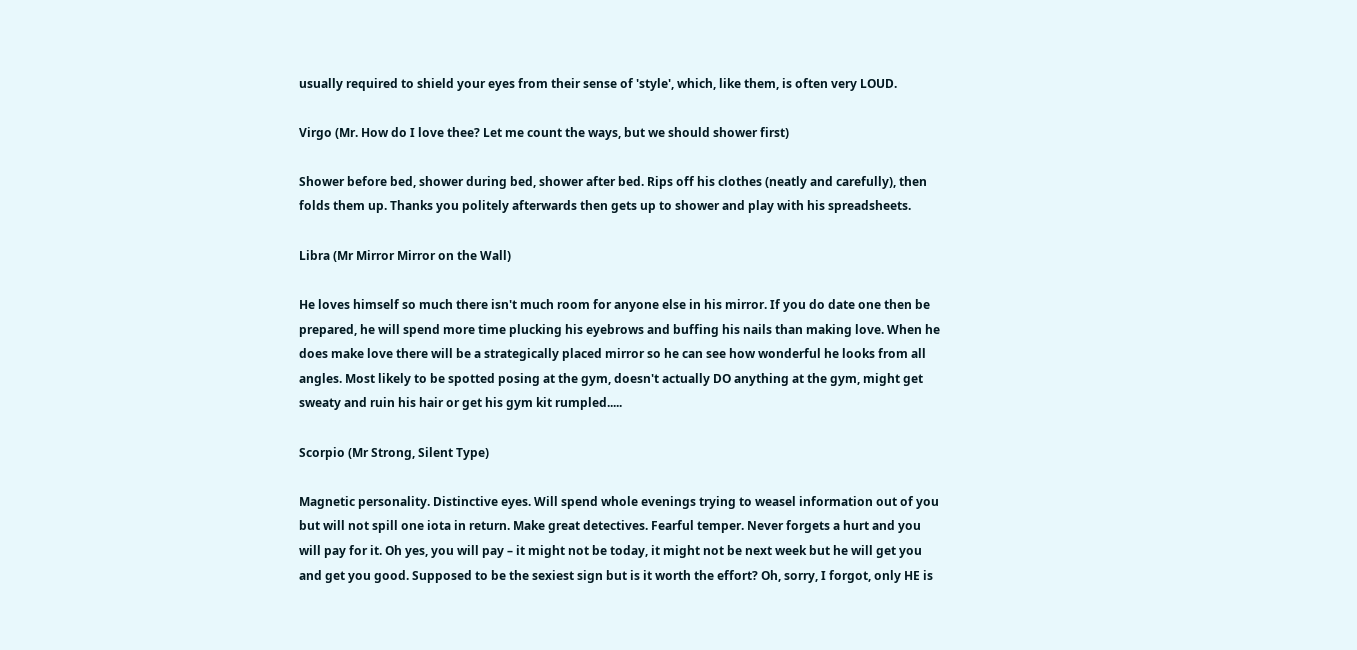usually required to shield your eyes from their sense of 'style', which, like them, is often very LOUD.

Virgo (Mr. How do I love thee? Let me count the ways, but we should shower first)

Shower before bed, shower during bed, shower after bed. Rips off his clothes (neatly and carefully), then folds them up. Thanks you politely afterwards then gets up to shower and play with his spreadsheets.

Libra (Mr Mirror Mirror on the Wall)

He loves himself so much there isn't much room for anyone else in his mirror. If you do date one then be prepared, he will spend more time plucking his eyebrows and buffing his nails than making love. When he does make love there will be a strategically placed mirror so he can see how wonderful he looks from all angles. Most likely to be spotted posing at the gym, doesn't actually DO anything at the gym, might get sweaty and ruin his hair or get his gym kit rumpled.....

Scorpio (Mr Strong, Silent Type)

Magnetic personality. Distinctive eyes. Will spend whole evenings trying to weasel information out of you but will not spill one iota in return. Make great detectives. Fearful temper. Never forgets a hurt and you will pay for it. Oh yes, you will pay – it might not be today, it might not be next week but he will get you and get you good. Supposed to be the sexiest sign but is it worth the effort? Oh, sorry, I forgot, only HE is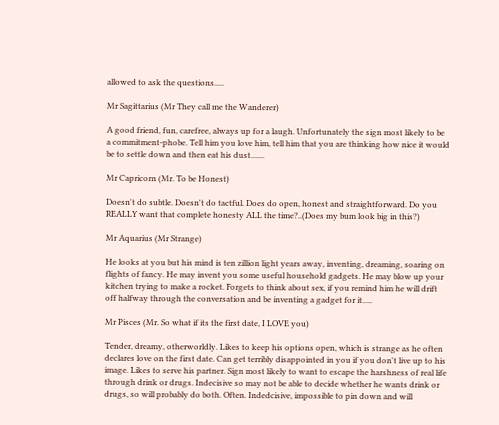allowed to ask the questions.....

Mr Sagittarius (Mr They call me the Wanderer)

A good friend, fun, carefree, always up for a laugh. Unfortunately the sign most likely to be a commitment-phobe. Tell him you love him, tell him that you are thinking how nice it would be to settle down and then eat his dust.......

Mr Capricorn (Mr. To be Honest)

Doesn't do subtle. Doesn't do tactful. Does do open, honest and straightforward. Do you REALLY want that complete honesty ALL the time?..(Does my bum look big in this?)

Mr Aquarius (Mr Strange)

He looks at you but his mind is ten zillion light years away, inventing, dreaming, soaring on flights of fancy. He may invent you some useful household gadgets. He may blow up your kitchen trying to make a rocket. Forgets to think about sex, if you remind him he will drift off halfway through the conversation and be inventing a gadget for it.....

Mr Pisces (Mr. So what if its the first date, I LOVE you)

Tender, dreamy, otherworldly. Likes to keep his options open, which is strange as he often declares love on the first date. Can get terribly disappointed in you if you don't live up to his image. Likes to serve his partner. Sign most likely to want to escape the harshness of real life through drink or drugs. Indecisive so may not be able to decide whether he wants drink or drugs, so will probably do both. Often. Indedcisive, impossible to pin down and will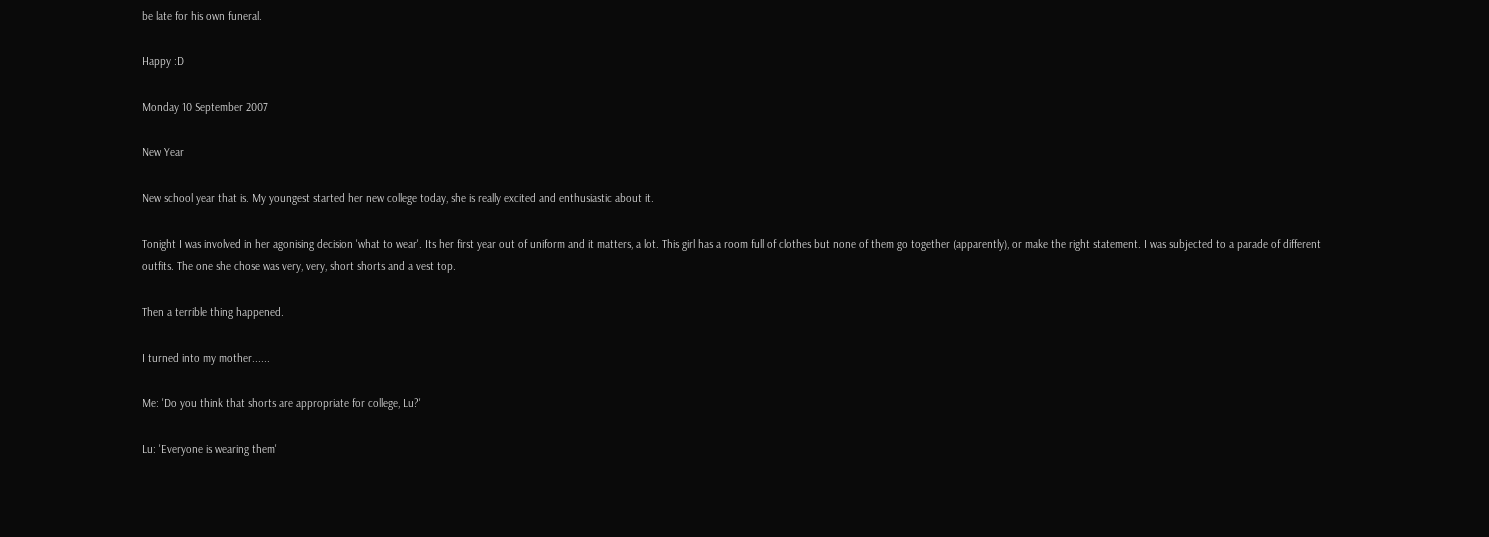be late for his own funeral.

Happy :D

Monday 10 September 2007

New Year

New school year that is. My youngest started her new college today, she is really excited and enthusiastic about it.

Tonight I was involved in her agonising decision 'what to wear'. Its her first year out of uniform and it matters, a lot. This girl has a room full of clothes but none of them go together (apparently), or make the right statement. I was subjected to a parade of different outfits. The one she chose was very, very, short shorts and a vest top.

Then a terrible thing happened.

I turned into my mother......

Me: 'Do you think that shorts are appropriate for college, Lu?'

Lu: 'Everyone is wearing them'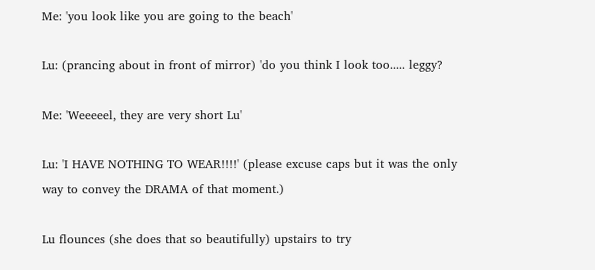Me: 'you look like you are going to the beach'

Lu: (prancing about in front of mirror) 'do you think I look too..... leggy?

Me: 'Weeeeel, they are very short Lu'

Lu: 'I HAVE NOTHING TO WEAR!!!!' (please excuse caps but it was the only way to convey the DRAMA of that moment.)

Lu flounces (she does that so beautifully) upstairs to try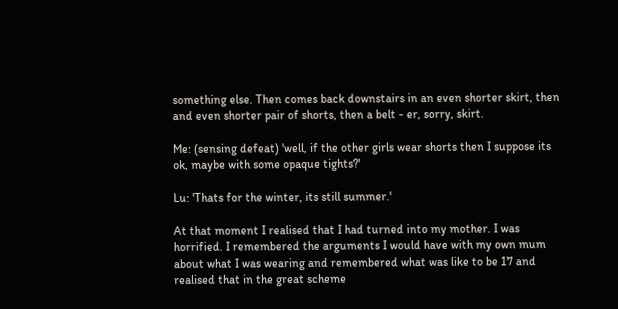something else. Then comes back downstairs in an even shorter skirt, then and even shorter pair of shorts, then a belt - er, sorry, skirt.

Me: (sensing defeat) 'well, if the other girls wear shorts then I suppose its ok, maybe with some opaque tights?'

Lu: 'Thats for the winter, its still summer.'

At that moment I realised that I had turned into my mother. I was horrified. I remembered the arguments I would have with my own mum about what I was wearing and remembered what was like to be 17 and realised that in the great scheme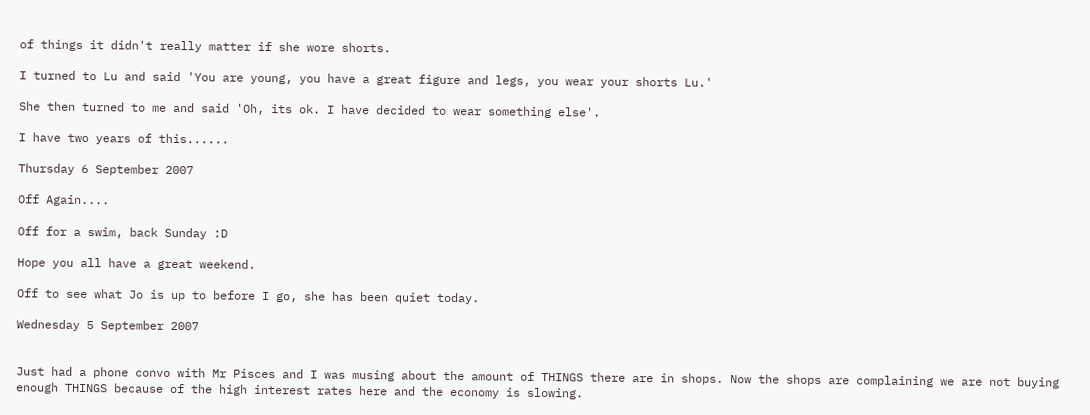of things it didn't really matter if she wore shorts.

I turned to Lu and said 'You are young, you have a great figure and legs, you wear your shorts Lu.'

She then turned to me and said 'Oh, its ok. I have decided to wear something else'.

I have two years of this......

Thursday 6 September 2007

Off Again....

Off for a swim, back Sunday :D

Hope you all have a great weekend.

Off to see what Jo is up to before I go, she has been quiet today.

Wednesday 5 September 2007


Just had a phone convo with Mr Pisces and I was musing about the amount of THINGS there are in shops. Now the shops are complaining we are not buying enough THINGS because of the high interest rates here and the economy is slowing.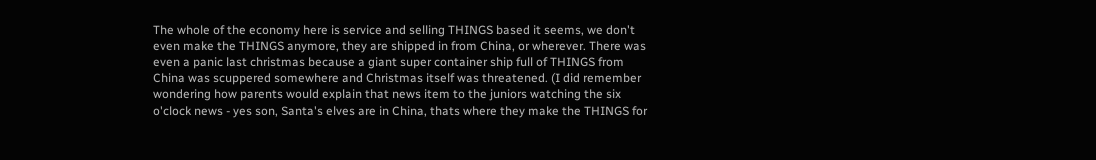The whole of the economy here is service and selling THINGS based it seems, we don't even make the THINGS anymore, they are shipped in from China, or wherever. There was even a panic last christmas because a giant super container ship full of THINGS from China was scuppered somewhere and Christmas itself was threatened. (I did remember wondering how parents would explain that news item to the juniors watching the six o'clock news - yes son, Santa's elves are in China, thats where they make the THINGS for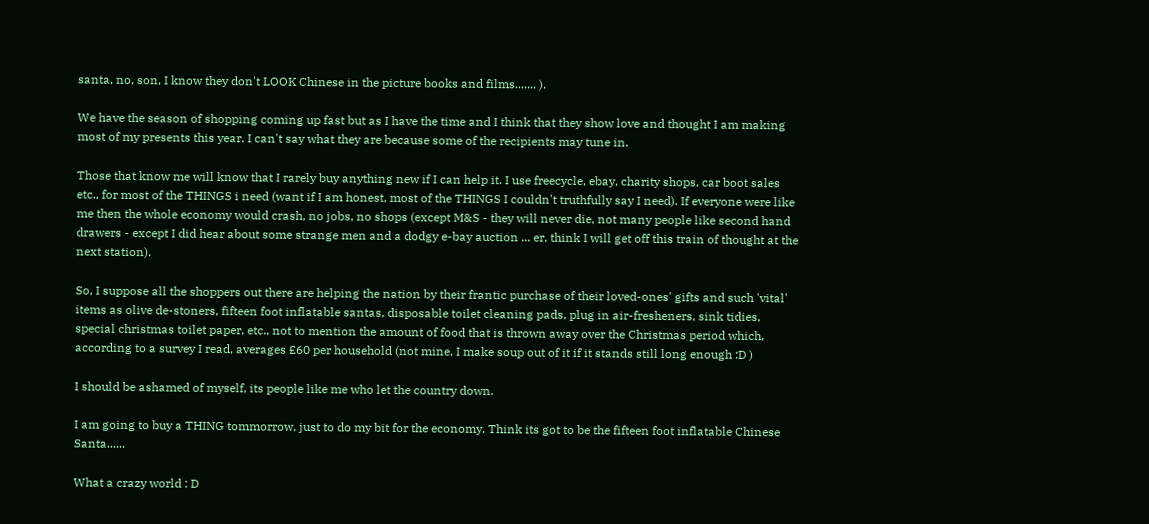santa, no, son, I know they don't LOOK Chinese in the picture books and films....... ).

We have the season of shopping coming up fast but as I have the time and I think that they show love and thought I am making most of my presents this year. I can't say what they are because some of the recipients may tune in.

Those that know me will know that I rarely buy anything new if I can help it. I use freecycle, ebay, charity shops, car boot sales etc., for most of the THINGS i need (want if I am honest, most of the THINGS I couldn't truthfully say I need). If everyone were like me then the whole economy would crash, no jobs, no shops (except M&S - they will never die, not many people like second hand drawers - except I did hear about some strange men and a dodgy e-bay auction ... er, think I will get off this train of thought at the next station).

So, I suppose all the shoppers out there are helping the nation by their frantic purchase of their loved-ones' gifts and such 'vital' items as olive de-stoners, fifteen foot inflatable santas, disposable toilet cleaning pads, plug in air-fresheners, sink tidies, special christmas toilet paper, etc., not to mention the amount of food that is thrown away over the Christmas period which, according to a survey I read, averages £60 per household (not mine, I make soup out of it if it stands still long enough :D )

I should be ashamed of myself, its people like me who let the country down.

I am going to buy a THING tommorrow, just to do my bit for the economy. Think its got to be the fifteen foot inflatable Chinese Santa......

What a crazy world : D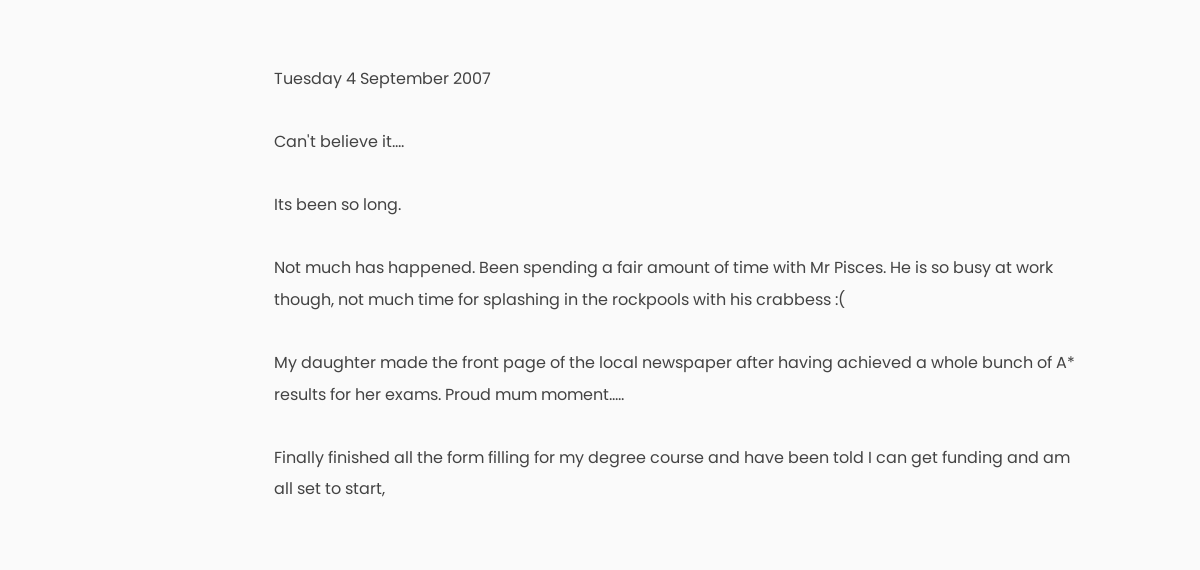Tuesday 4 September 2007

Can't believe it....

Its been so long.

Not much has happened. Been spending a fair amount of time with Mr Pisces. He is so busy at work though, not much time for splashing in the rockpools with his crabbess :(

My daughter made the front page of the local newspaper after having achieved a whole bunch of A* results for her exams. Proud mum moment.....

Finally finished all the form filling for my degree course and have been told I can get funding and am all set to start,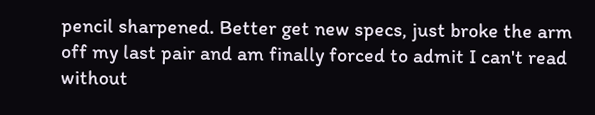pencil sharpened. Better get new specs, just broke the arm off my last pair and am finally forced to admit I can't read without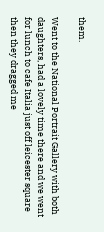them.

Went to the National Portrait Gallery with both daughters, had a lovely time there and we went for lunch to cafe Italia just off leicester square then they dragged me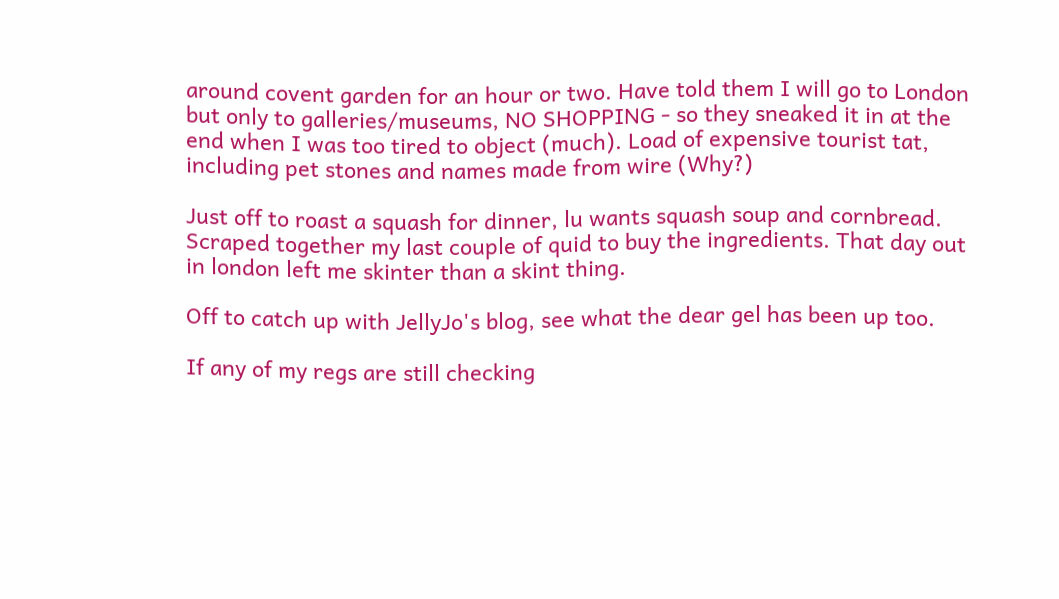around covent garden for an hour or two. Have told them I will go to London but only to galleries/museums, NO SHOPPING - so they sneaked it in at the end when I was too tired to object (much). Load of expensive tourist tat, including pet stones and names made from wire (Why?)

Just off to roast a squash for dinner, lu wants squash soup and cornbread. Scraped together my last couple of quid to buy the ingredients. That day out in london left me skinter than a skint thing.

Off to catch up with JellyJo's blog, see what the dear gel has been up too.

If any of my regs are still checking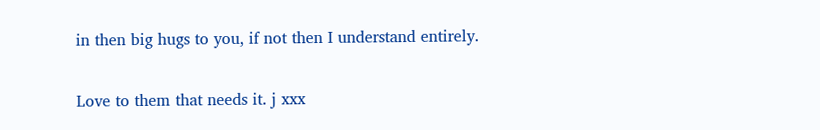in then big hugs to you, if not then I understand entirely.

Love to them that needs it. j xxx